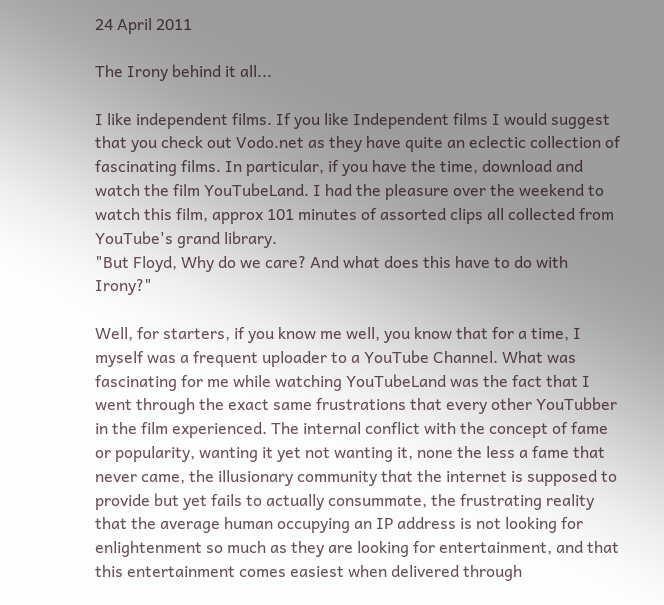24 April 2011

The Irony behind it all...

I like independent films. If you like Independent films I would suggest that you check out Vodo.net as they have quite an eclectic collection of fascinating films. In particular, if you have the time, download and watch the film YouTubeLand. I had the pleasure over the weekend to watch this film, approx 101 minutes of assorted clips all collected from YouTube's grand library.
"But Floyd, Why do we care? And what does this have to do with Irony?"

Well, for starters, if you know me well, you know that for a time, I myself was a frequent uploader to a YouTube Channel. What was fascinating for me while watching YouTubeLand was the fact that I went through the exact same frustrations that every other YouTubber in the film experienced. The internal conflict with the concept of fame or popularity, wanting it yet not wanting it, none the less a fame that never came, the illusionary community that the internet is supposed to provide but yet fails to actually consummate, the frustrating reality that the average human occupying an IP address is not looking for enlightenment so much as they are looking for entertainment, and that this entertainment comes easiest when delivered through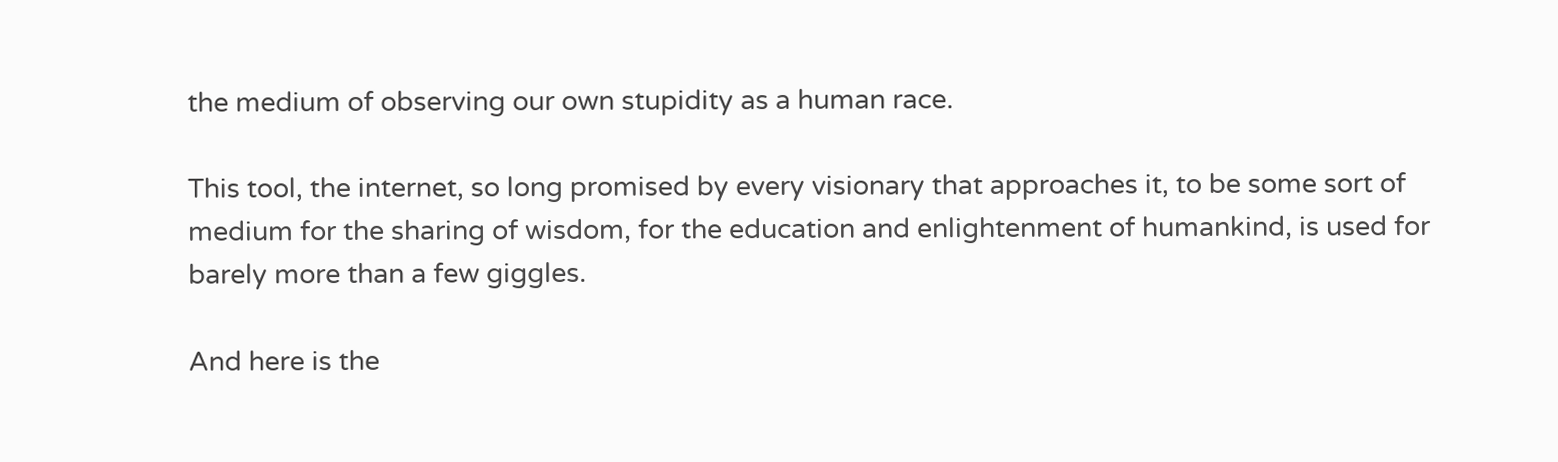the medium of observing our own stupidity as a human race.

This tool, the internet, so long promised by every visionary that approaches it, to be some sort of medium for the sharing of wisdom, for the education and enlightenment of humankind, is used for barely more than a few giggles.

And here is the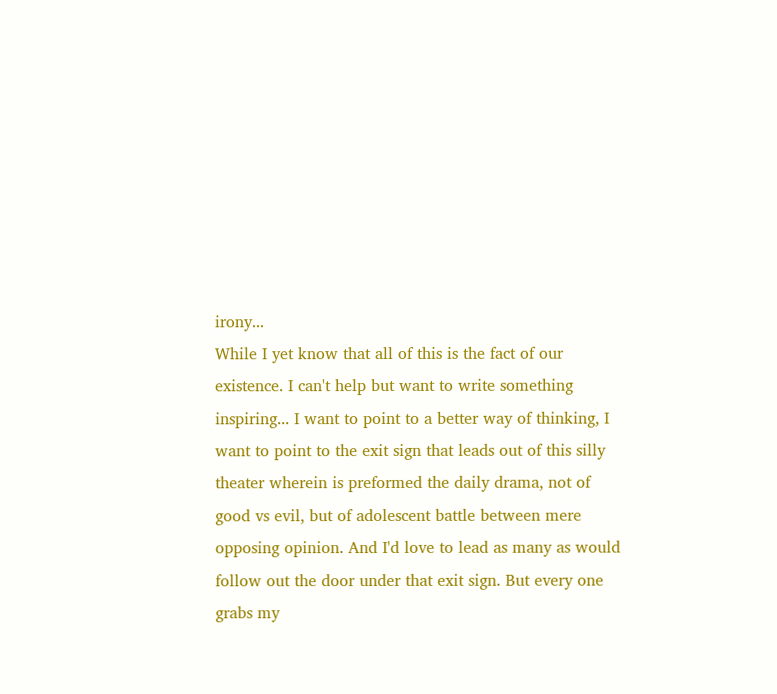irony...
While I yet know that all of this is the fact of our existence. I can't help but want to write something inspiring... I want to point to a better way of thinking, I want to point to the exit sign that leads out of this silly theater wherein is preformed the daily drama, not of good vs evil, but of adolescent battle between mere opposing opinion. And I'd love to lead as many as would follow out the door under that exit sign. But every one grabs my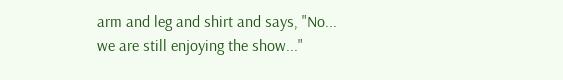arm and leg and shirt and says, "No... we are still enjoying the show..."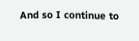And so I continue to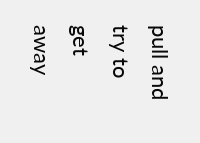pull and try to get away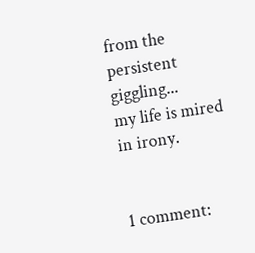from the persistent giggling...
my life is mired in irony.


1 comment: